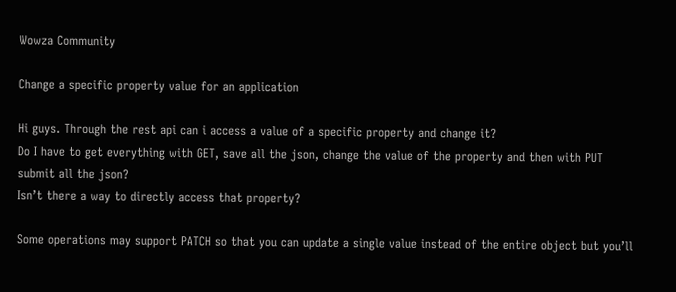Wowza Community

Change a specific property value for an application

Hi guys. Through the rest api can i access a value of a specific property and change it?
Do I have to get everything with GET, save all the json, change the value of the property and then with PUT submit all the json?
Isn’t there a way to directly access that property?

Some operations may support PATCH so that you can update a single value instead of the entire object but you’ll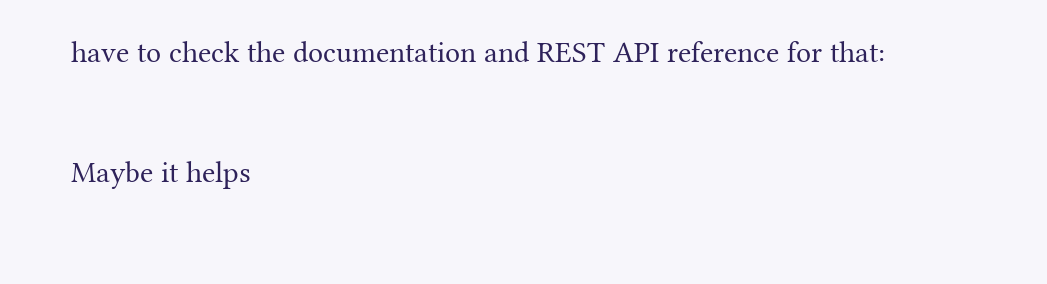have to check the documentation and REST API reference for that:

Maybe it helps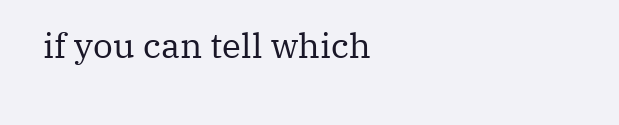if you can tell which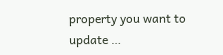property you want to update …